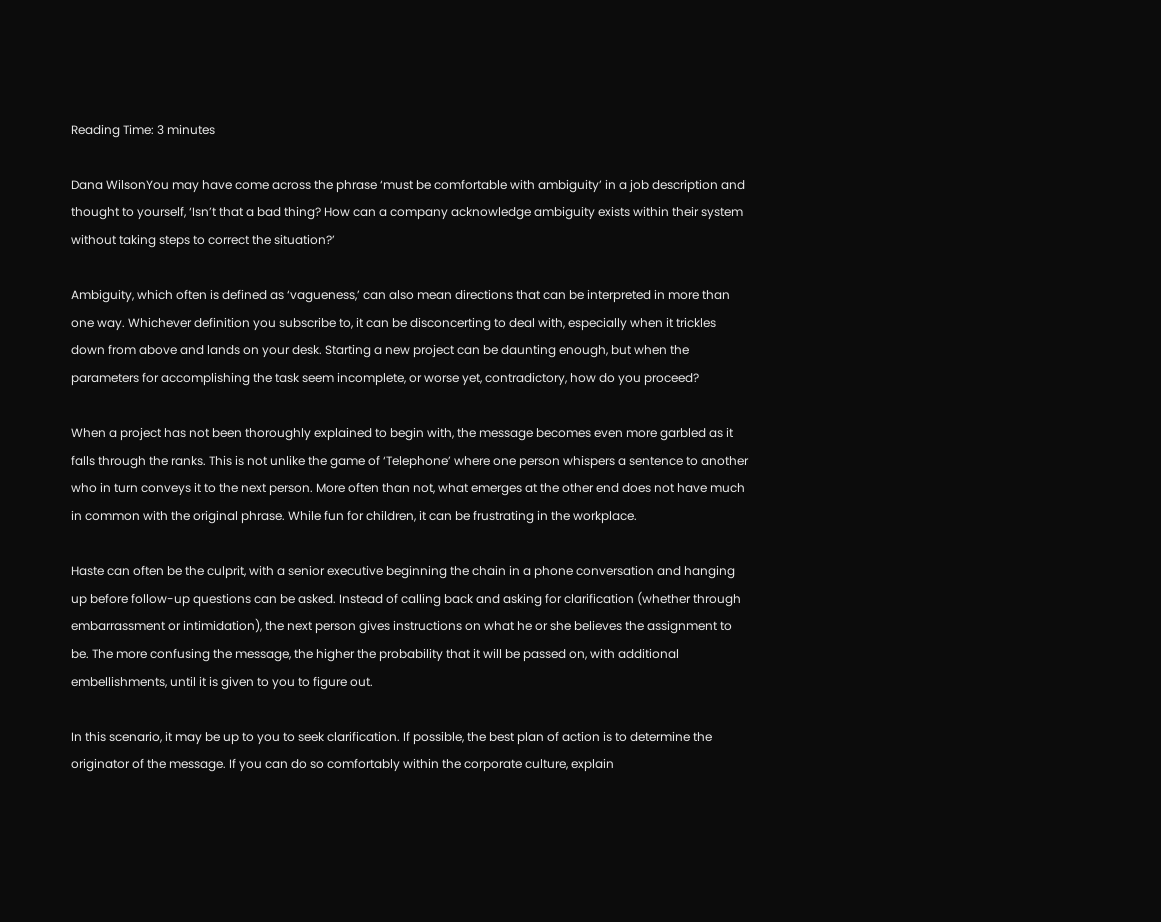Reading Time: 3 minutes

Dana WilsonYou may have come across the phrase ‘must be comfortable with ambiguity’ in a job description and thought to yourself, ‘Isn’t that a bad thing? How can a company acknowledge ambiguity exists within their system without taking steps to correct the situation?’

Ambiguity, which often is defined as ‘vagueness,’ can also mean directions that can be interpreted in more than one way. Whichever definition you subscribe to, it can be disconcerting to deal with, especially when it trickles down from above and lands on your desk. Starting a new project can be daunting enough, but when the parameters for accomplishing the task seem incomplete, or worse yet, contradictory, how do you proceed?

When a project has not been thoroughly explained to begin with, the message becomes even more garbled as it falls through the ranks. This is not unlike the game of ‘Telephone’ where one person whispers a sentence to another who in turn conveys it to the next person. More often than not, what emerges at the other end does not have much in common with the original phrase. While fun for children, it can be frustrating in the workplace.

Haste can often be the culprit, with a senior executive beginning the chain in a phone conversation and hanging up before follow-up questions can be asked. Instead of calling back and asking for clarification (whether through embarrassment or intimidation), the next person gives instructions on what he or she believes the assignment to be. The more confusing the message, the higher the probability that it will be passed on, with additional embellishments, until it is given to you to figure out.

In this scenario, it may be up to you to seek clarification. If possible, the best plan of action is to determine the originator of the message. If you can do so comfortably within the corporate culture, explain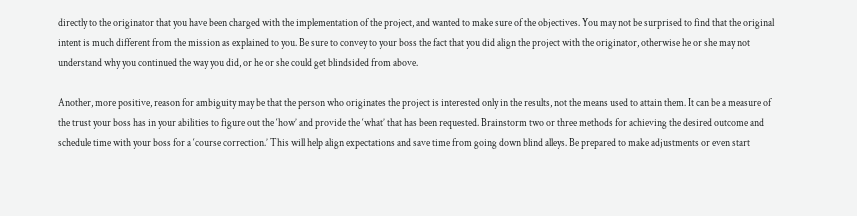directly to the originator that you have been charged with the implementation of the project, and wanted to make sure of the objectives. You may not be surprised to find that the original intent is much different from the mission as explained to you. Be sure to convey to your boss the fact that you did align the project with the originator, otherwise he or she may not understand why you continued the way you did, or he or she could get blindsided from above.

Another, more positive, reason for ambiguity may be that the person who originates the project is interested only in the results, not the means used to attain them. It can be a measure of the trust your boss has in your abilities to figure out the ‘how’ and provide the ‘what’ that has been requested. Brainstorm two or three methods for achieving the desired outcome and schedule time with your boss for a ‘course correction.’ This will help align expectations and save time from going down blind alleys. Be prepared to make adjustments or even start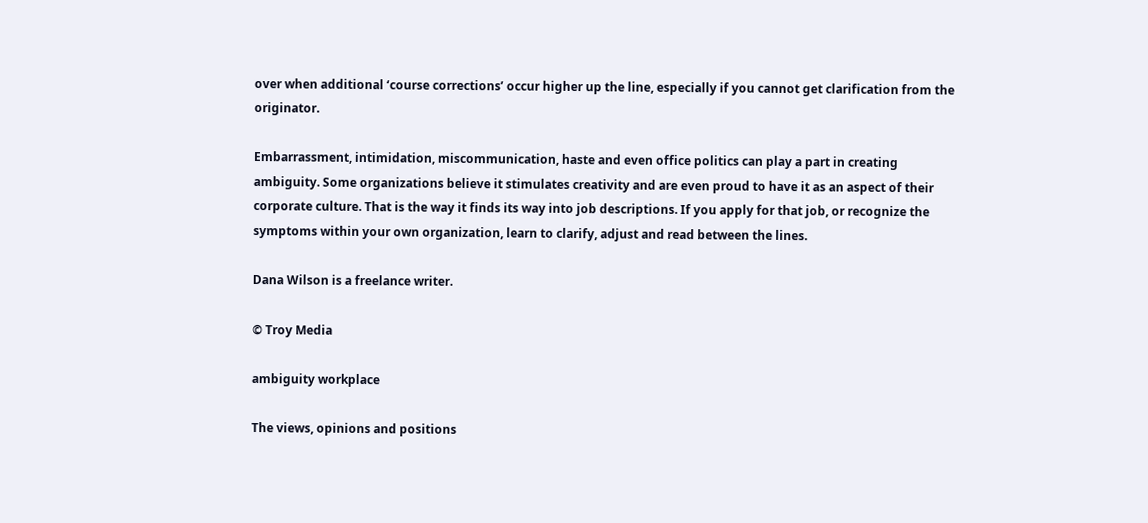over when additional ‘course corrections’ occur higher up the line, especially if you cannot get clarification from the originator.

Embarrassment, intimidation, miscommunication, haste and even office politics can play a part in creating ambiguity. Some organizations believe it stimulates creativity and are even proud to have it as an aspect of their corporate culture. That is the way it finds its way into job descriptions. If you apply for that job, or recognize the symptoms within your own organization, learn to clarify, adjust and read between the lines.

Dana Wilson is a freelance writer.

© Troy Media

ambiguity workplace

The views, opinions and positions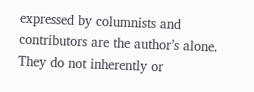expressed by columnists and contributors are the author’s alone. They do not inherently or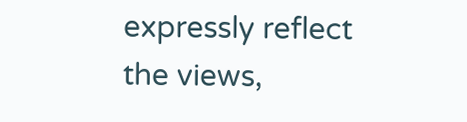expressly reflect the views,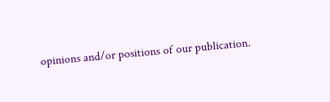opinions and/or positions of our publication.